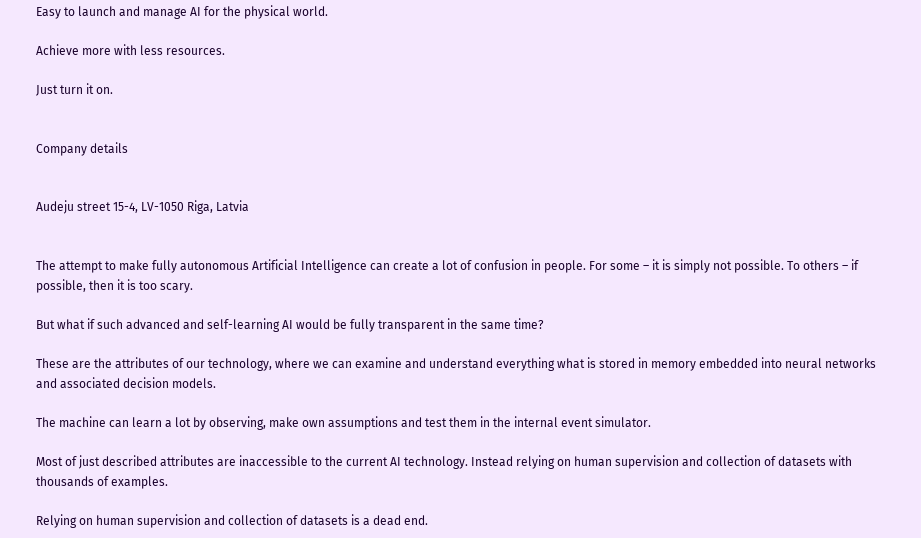Easy to launch and manage AI for the physical world.

Achieve more with less resources.

Just turn it on.


Company details


Audeju street 15-4, LV-1050 Riga, Latvia


The attempt to make fully autonomous Artificial Intelligence can create a lot of confusion in people. For some – it is simply not possible. To others – if possible, then it is too scary.

But what if such advanced and self-learning AI would be fully transparent in the same time?

These are the attributes of our technology, where we can examine and understand everything what is stored in memory embedded into neural networks and associated decision models.

The machine can learn a lot by observing, make own assumptions and test them in the internal event simulator.

Most of just described attributes are inaccessible to the current AI technology. Instead relying on human supervision and collection of datasets with thousands of examples.

Relying on human supervision and collection of datasets is a dead end.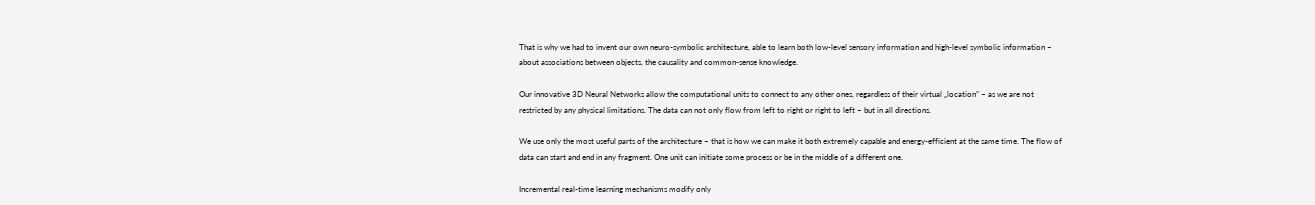That is why we had to invent our own neuro-symbolic architecture, able to learn both low-level sensory information and high-level symbolic information – about associations between objects, the causality and common-sense knowledge.

Our innovative 3D Neural Networks allow the computational units to connect to any other ones, regardless of their virtual „location” – as we are not restricted by any physical limitations. The data can not only flow from left to right or right to left – but in all directions.

We use only the most useful parts of the architecture – that is how we can make it both extremely capable and energy-efficient at the same time. The flow of data can start and end in any fragment. One unit can initiate some process or be in the middle of a different one.

Incremental real-time learning mechanisms modify only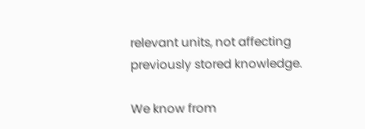relevant units, not affecting previously stored knowledge.

We know from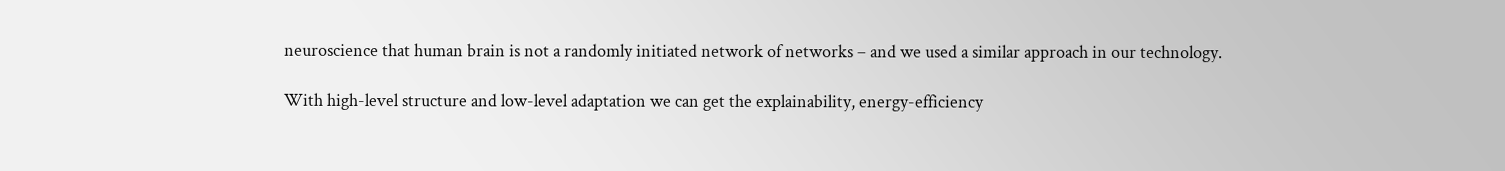neuroscience that human brain is not a randomly initiated network of networks – and we used a similar approach in our technology.

With high-level structure and low-level adaptation we can get the explainability, energy-efficiency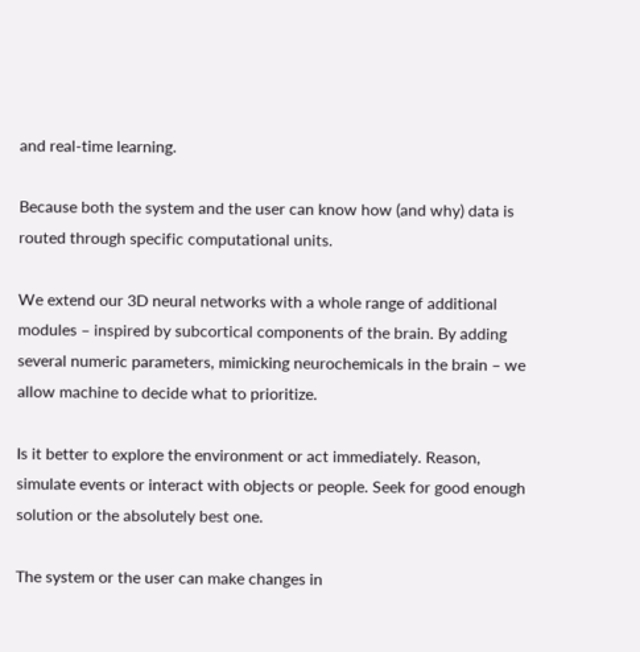and real-time learning.

Because both the system and the user can know how (and why) data is routed through specific computational units.

We extend our 3D neural networks with a whole range of additional modules – inspired by subcortical components of the brain. By adding several numeric parameters, mimicking neurochemicals in the brain – we allow machine to decide what to prioritize.

Is it better to explore the environment or act immediately. Reason, simulate events or interact with objects or people. Seek for good enough solution or the absolutely best one.

The system or the user can make changes in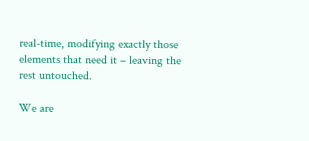real-time, modifying exactly those elements that need it – leaving the rest untouched.

We are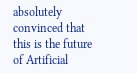absolutely convinced that this is the future of Artificial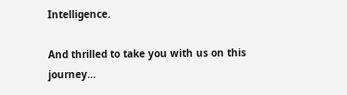Intelligence.

And thrilled to take you with us on this journey…